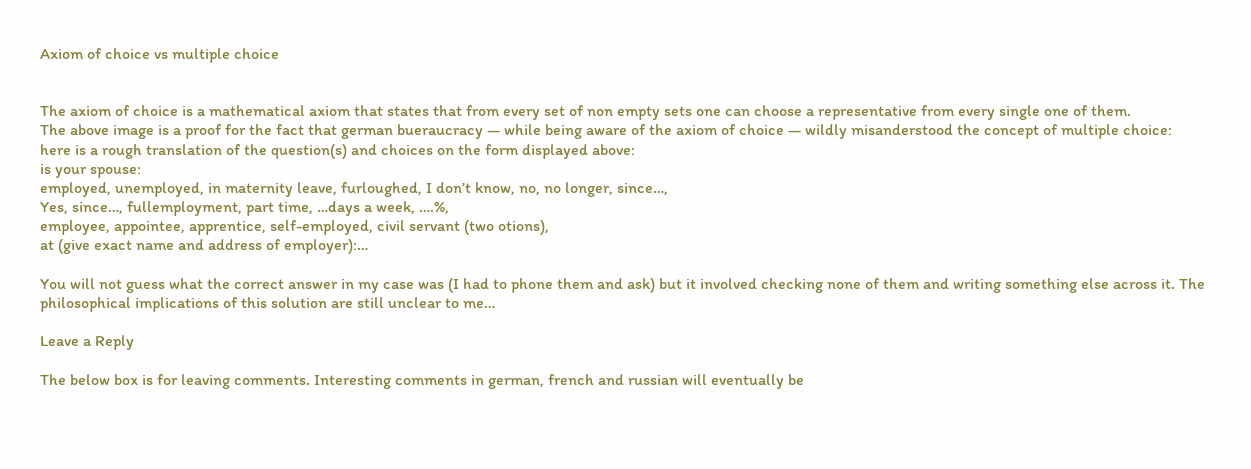Axiom of choice vs multiple choice


The axiom of choice is a mathematical axiom that states that from every set of non empty sets one can choose a representative from every single one of them.
The above image is a proof for the fact that german bueraucracy — while being aware of the axiom of choice — wildly misanderstood the concept of multiple choice:
here is a rough translation of the question(s) and choices on the form displayed above:
is your spouse:
employed, unemployed, in maternity leave, furloughed, I don’t know, no, no longer, since…,
Yes, since…, fullemployment, part time, …days a week, ….%,
employee, appointee, apprentice, self-employed, civil servant (two otions),
at (give exact name and address of employer):…

You will not guess what the correct answer in my case was (I had to phone them and ask) but it involved checking none of them and writing something else across it. The philosophical implications of this solution are still unclear to me…

Leave a Reply

The below box is for leaving comments. Interesting comments in german, french and russian will eventually be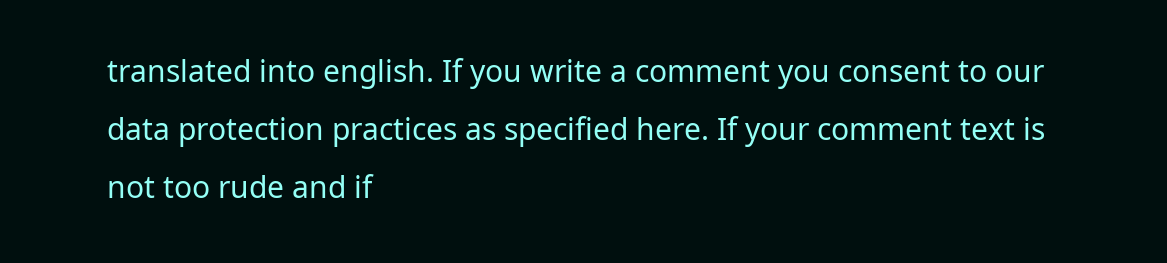translated into english. If you write a comment you consent to our data protection practices as specified here. If your comment text is not too rude and if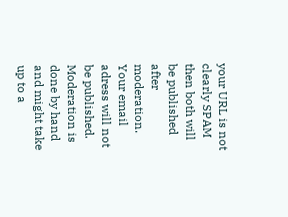your URL is not clearly SPAM then both will be published after moderation. Your email adress will not be published. Moderation is done by hand and might take up to a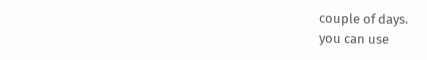couple of days.
you can use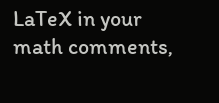LaTeX in your math comments,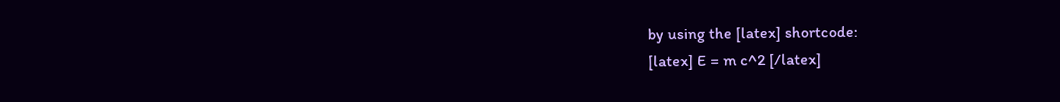by using the [latex] shortcode:
[latex] E = m c^2 [/latex]